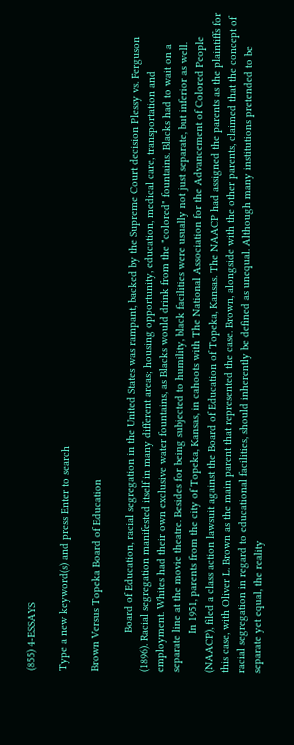(855) 4-ESSAYS

Type a new keyword(s) and press Enter to search

Brown Versus Topeka Board of Education

             Board of Education, racial segregation in the United States was rampant, backed by the Supreme Court decision Plessy vs. Ferguson (1896). Racial segregation manifested itself in many different areas; housing opportunity, education, medical care, transportation and employment. Whites had their own exclusive water fountains, as Blacks would drink from the "colored" fountains. Blacks had to wait on a separate line at the movie theatre. Besides for being subjected to humility, black facilities were usually not just separate, but inferior as well.
             In 1951, parents from the city of Topeka, Kansas, in cahoots with The National Association for the Advancement of Colored People (NAACP), filed a class action lawsuit against the Board of Education of Topeka, Kansas. The NAACP had assigned the parents as the plaintiffs for this case, with Oliver L. Brown as the main parent that represented the case. Brown, alongside with the other parents, claimed that the concept of racial segregation in regard to educational facilities, should inherently be defined as unequal. Although many institutions pretended to be separate yet equal, the reality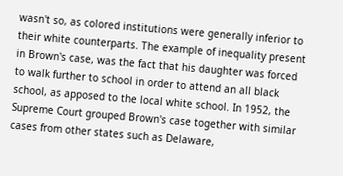wasn't so, as colored institutions were generally inferior to their white counterparts. The example of inequality present in Brown's case, was the fact that his daughter was forced to walk further to school in order to attend an all black school, as apposed to the local white school. In 1952, the Supreme Court grouped Brown's case together with similar cases from other states such as Delaware,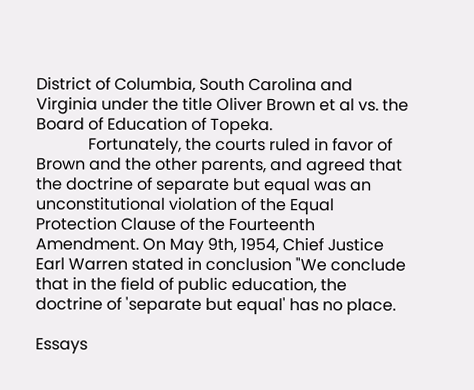District of Columbia, South Carolina and Virginia under the title Oliver Brown et al vs. the Board of Education of Topeka.
             Fortunately, the courts ruled in favor of Brown and the other parents, and agreed that the doctrine of separate but equal was an unconstitutional violation of the Equal Protection Clause of the Fourteenth Amendment. On May 9th, 1954, Chief Justice Earl Warren stated in conclusion "We conclude that in the field of public education, the doctrine of 'separate but equal' has no place.

Essays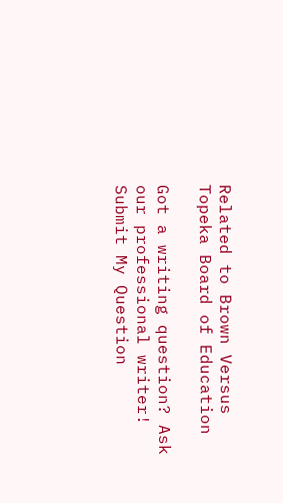Related to Brown Versus Topeka Board of Education

Got a writing question? Ask our professional writer!
Submit My Question